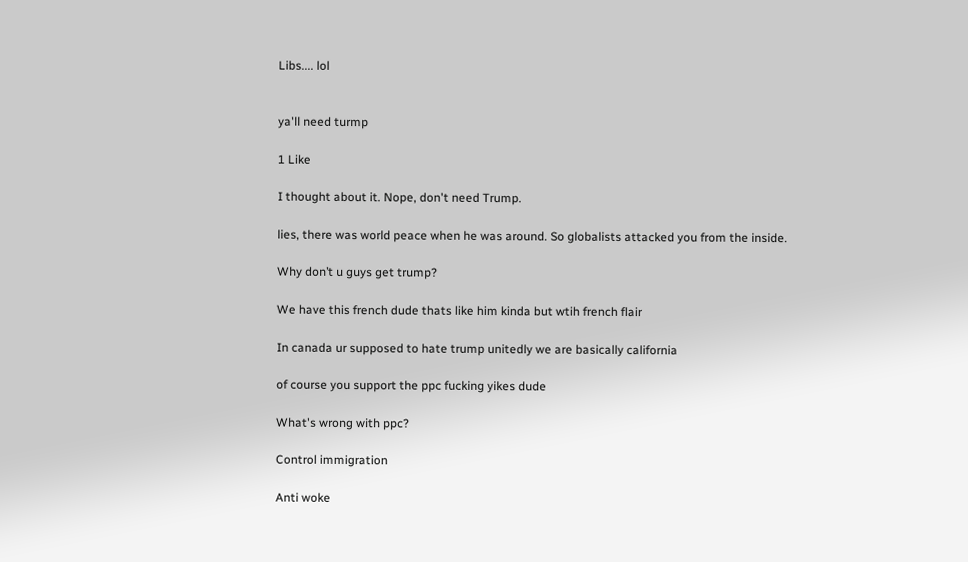Libs.... lol


ya'll need turmp

1 Like

I thought about it. Nope, don't need Trump.

lies, there was world peace when he was around. So globalists attacked you from the inside.

Why don’t u guys get trump?

We have this french dude thats like him kinda but wtih french flair

In canada ur supposed to hate trump unitedly we are basically california

of course you support the ppc fucking yikes dude

What's wrong with ppc?

Control immigration

Anti woke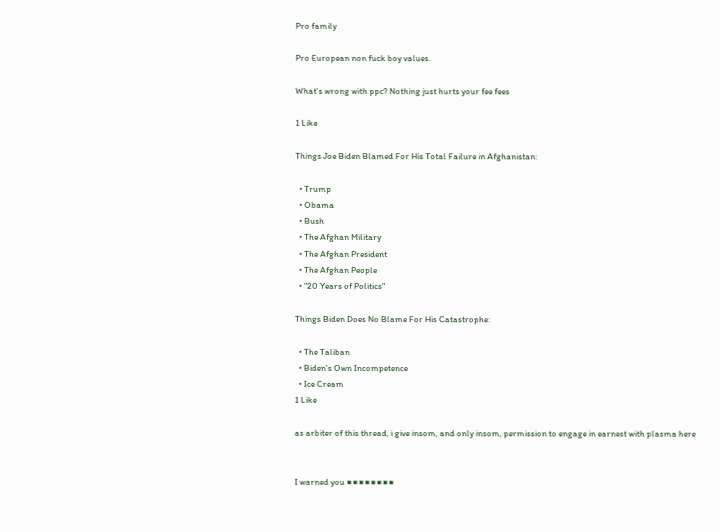Pro family

Pro European non fuck boy values.

What's wrong with ppc? Nothing just hurts your fee fees

1 Like

Things Joe Biden Blamed For His Total Failure in Afghanistan:

  • Trump
  • Obama
  • Bush
  • The Afghan Military
  • The Afghan President
  • The Afghan People
  • "20 Years of Politics"

Things Biden Does No Blame For His Catastrophe:

  • The Taliban
  • Biden's Own Incompetence
  • Ice Cream
1 Like

as arbiter of this thread, i give insom, and only insom, permission to engage in earnest with plasma here


I warned you ■■■■■■■■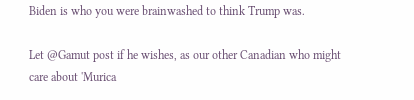Biden is who you were brainwashed to think Trump was.

Let @Gamut post if he wishes, as our other Canadian who might care about 'Murica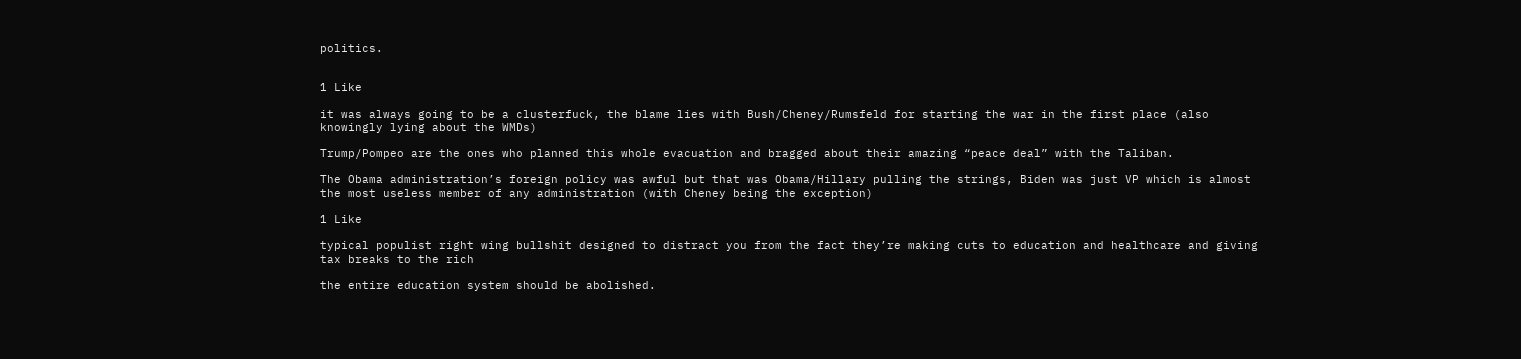politics.


1 Like

it was always going to be a clusterfuck, the blame lies with Bush/Cheney/Rumsfeld for starting the war in the first place (also knowingly lying about the WMDs)

Trump/Pompeo are the ones who planned this whole evacuation and bragged about their amazing “peace deal” with the Taliban.

The Obama administration’s foreign policy was awful but that was Obama/Hillary pulling the strings, Biden was just VP which is almost the most useless member of any administration (with Cheney being the exception)

1 Like

typical populist right wing bullshit designed to distract you from the fact they’re making cuts to education and healthcare and giving tax breaks to the rich

the entire education system should be abolished.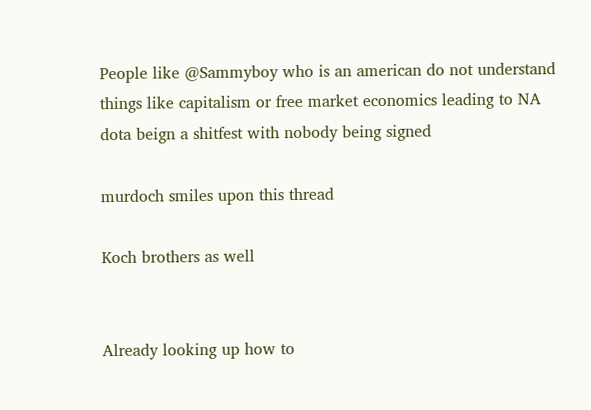People like @Sammyboy who is an american do not understand things like capitalism or free market economics leading to NA dota beign a shitfest with nobody being signed

murdoch smiles upon this thread

Koch brothers as well


Already looking up how to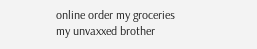online order my groceries my unvaxxed brother